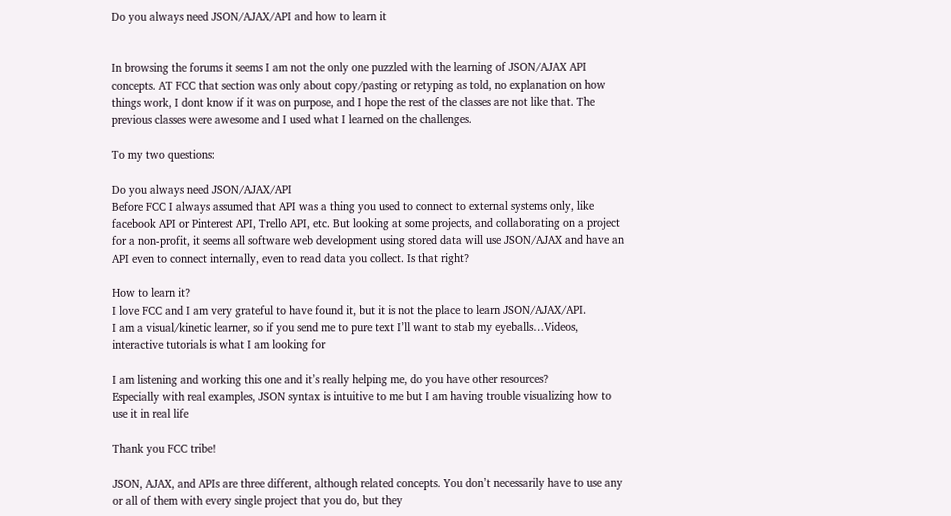Do you always need JSON/AJAX/API and how to learn it


In browsing the forums it seems I am not the only one puzzled with the learning of JSON/AJAX API concepts. AT FCC that section was only about copy/pasting or retyping as told, no explanation on how things work, I dont know if it was on purpose, and I hope the rest of the classes are not like that. The previous classes were awesome and I used what I learned on the challenges.

To my two questions:

Do you always need JSON/AJAX/API
Before FCC I always assumed that API was a thing you used to connect to external systems only, like facebook API or Pinterest API, Trello API, etc. But looking at some projects, and collaborating on a project for a non-profit, it seems all software web development using stored data will use JSON/AJAX and have an API even to connect internally, even to read data you collect. Is that right?

How to learn it?
I love FCC and I am very grateful to have found it, but it is not the place to learn JSON/AJAX/API.
I am a visual/kinetic learner, so if you send me to pure text I’ll want to stab my eyeballs…Videos, interactive tutorials is what I am looking for

I am listening and working this one and it’s really helping me, do you have other resources?
Especially with real examples, JSON syntax is intuitive to me but I am having trouble visualizing how to use it in real life

Thank you FCC tribe!

JSON, AJAX, and APIs are three different, although related concepts. You don’t necessarily have to use any or all of them with every single project that you do, but they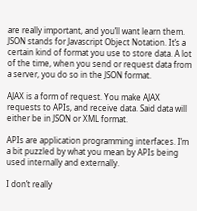are really important, and you’ll want learn them.
JSON stands for Javascript Object Notation. It’s a certain kind of format you use to store data. A lot of the time, when you send or request data from a server, you do so in the JSON format.

AJAX is a form of request. You make AJAX requests to APIs, and receive data. Said data will either be in JSON or XML format.

APIs are application programming interfaces. I’m a bit puzzled by what you mean by APIs being used internally and externally.

I don’t really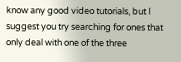know any good video tutorials, but I suggest you try searching for ones that only deal with one of the three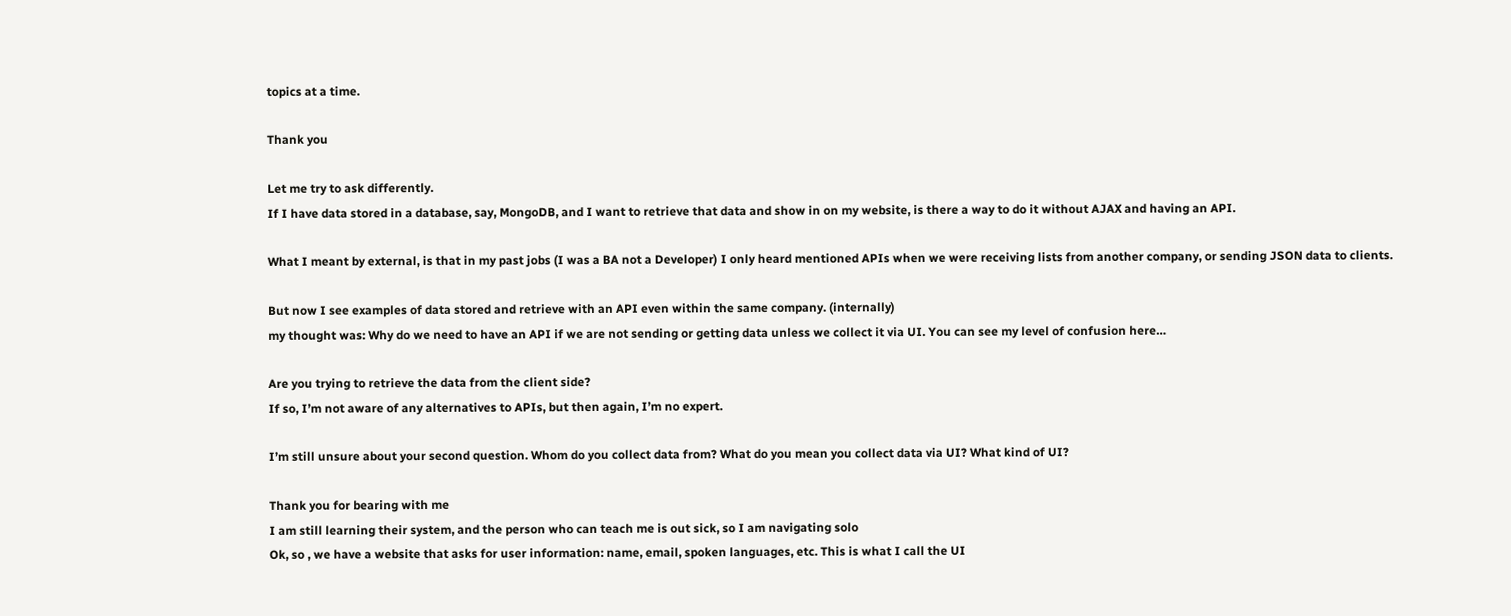topics at a time.

Thank you

Let me try to ask differently.
If I have data stored in a database, say, MongoDB, and I want to retrieve that data and show in on my website, is there a way to do it without AJAX and having an API.

What I meant by external, is that in my past jobs (I was a BA not a Developer) I only heard mentioned APIs when we were receiving lists from another company, or sending JSON data to clients.

But now I see examples of data stored and retrieve with an API even within the same company. (internally)
my thought was: Why do we need to have an API if we are not sending or getting data unless we collect it via UI. You can see my level of confusion here…

Are you trying to retrieve the data from the client side?
If so, I’m not aware of any alternatives to APIs, but then again, I’m no expert.

I’m still unsure about your second question. Whom do you collect data from? What do you mean you collect data via UI? What kind of UI?

Thank you for bearing with me
I am still learning their system, and the person who can teach me is out sick, so I am navigating solo
Ok, so , we have a website that asks for user information: name, email, spoken languages, etc. This is what I call the UI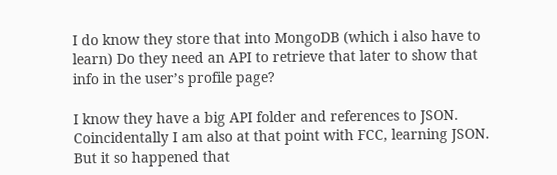I do know they store that into MongoDB (which i also have to learn) Do they need an API to retrieve that later to show that info in the user’s profile page?

I know they have a big API folder and references to JSON. Coincidentally I am also at that point with FCC, learning JSON. But it so happened that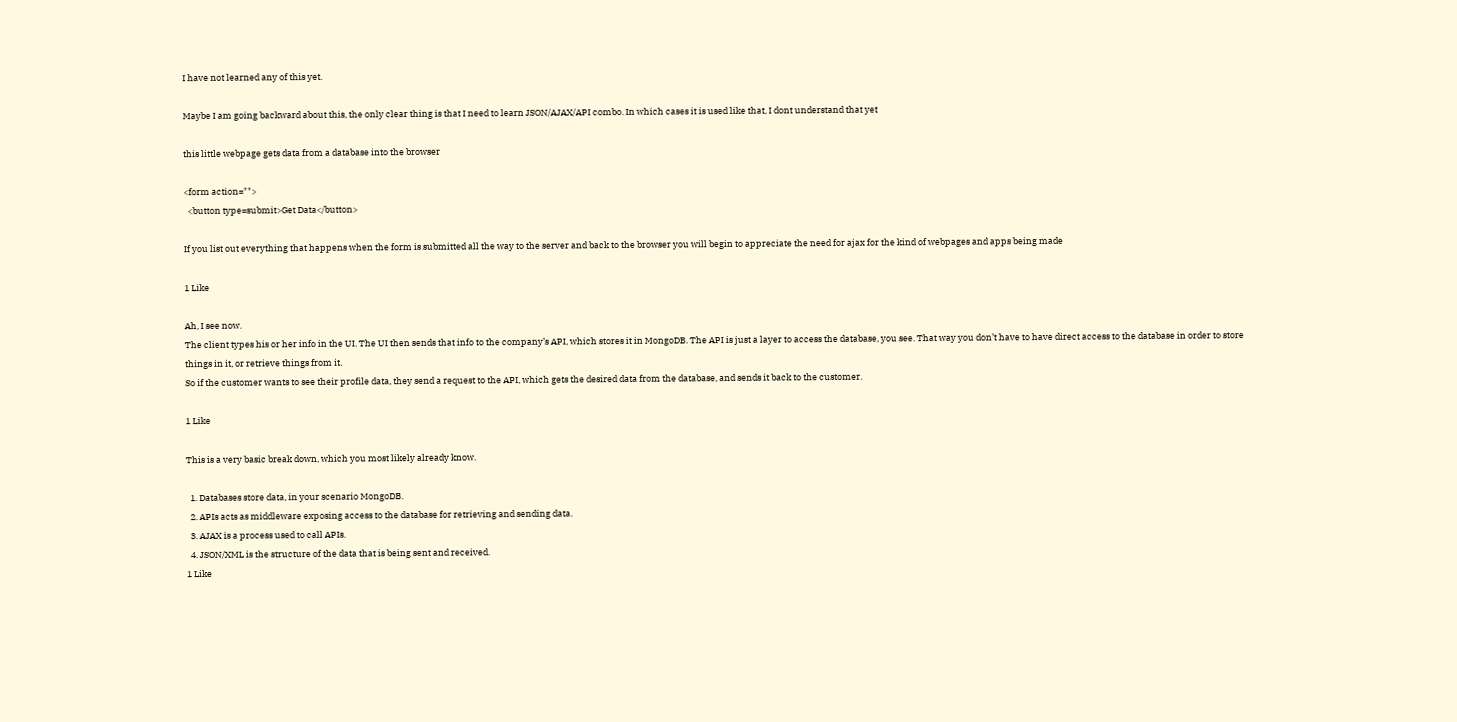I have not learned any of this yet.

Maybe I am going backward about this, the only clear thing is that I need to learn JSON/AJAX/API combo. In which cases it is used like that, I dont understand that yet

this little webpage gets data from a database into the browser

<form action="">
  <button type=submit>Get Data</button>

If you list out everything that happens when the form is submitted all the way to the server and back to the browser you will begin to appreciate the need for ajax for the kind of webpages and apps being made

1 Like

Ah, I see now.
The client types his or her info in the UI. The UI then sends that info to the company’s API, which stores it in MongoDB. The API is just a layer to access the database, you see. That way you don’t have to have direct access to the database in order to store things in it, or retrieve things from it.
So if the customer wants to see their profile data, they send a request to the API, which gets the desired data from the database, and sends it back to the customer.

1 Like

This is a very basic break down, which you most likely already know.

  1. Databases store data, in your scenario MongoDB.
  2. APIs acts as middleware exposing access to the database for retrieving and sending data.
  3. AJAX is a process used to call APIs.
  4. JSON/XML is the structure of the data that is being sent and received.
1 Like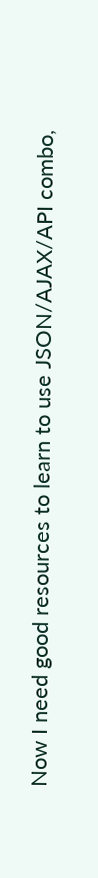Now I need good resources to learn to use JSON/AJAX/API combo,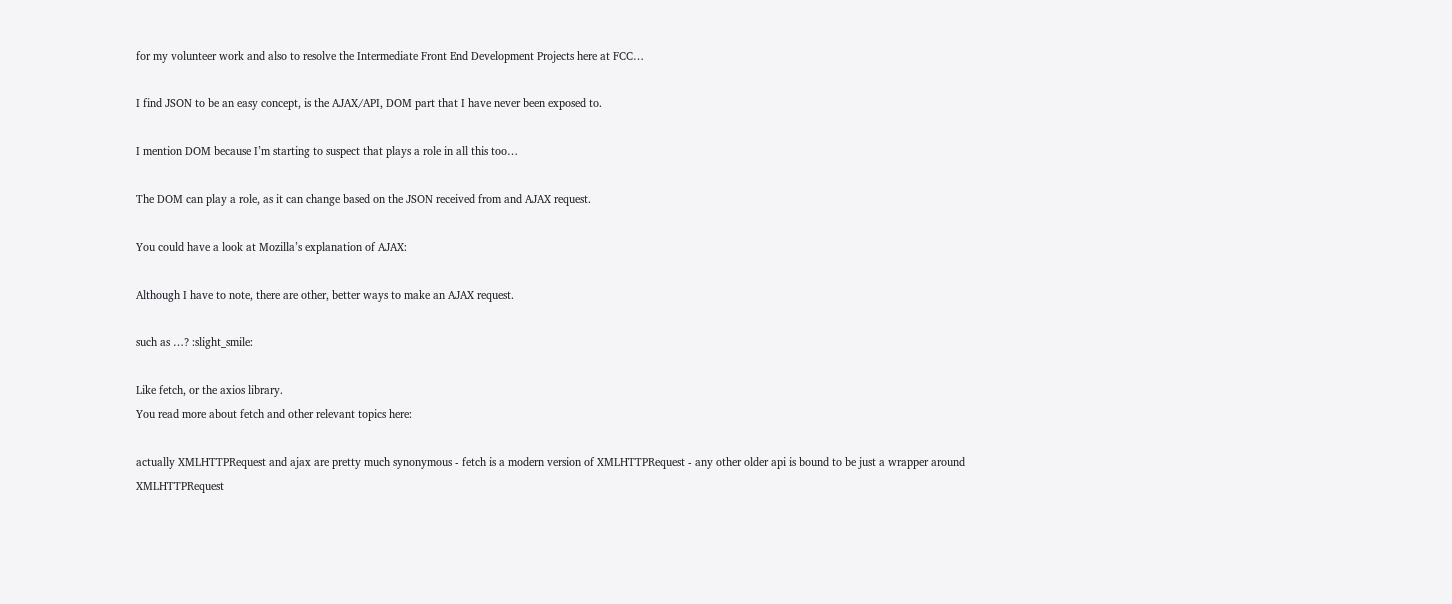for my volunteer work and also to resolve the Intermediate Front End Development Projects here at FCC…

I find JSON to be an easy concept, is the AJAX/API, DOM part that I have never been exposed to.

I mention DOM because I’m starting to suspect that plays a role in all this too…

The DOM can play a role, as it can change based on the JSON received from and AJAX request.

You could have a look at Mozilla’s explanation of AJAX:

Although I have to note, there are other, better ways to make an AJAX request.

such as …? :slight_smile:

Like fetch, or the axios library.
You read more about fetch and other relevant topics here:

actually XMLHTTPRequest and ajax are pretty much synonymous - fetch is a modern version of XMLHTTPRequest - any other older api is bound to be just a wrapper around XMLHTTPRequest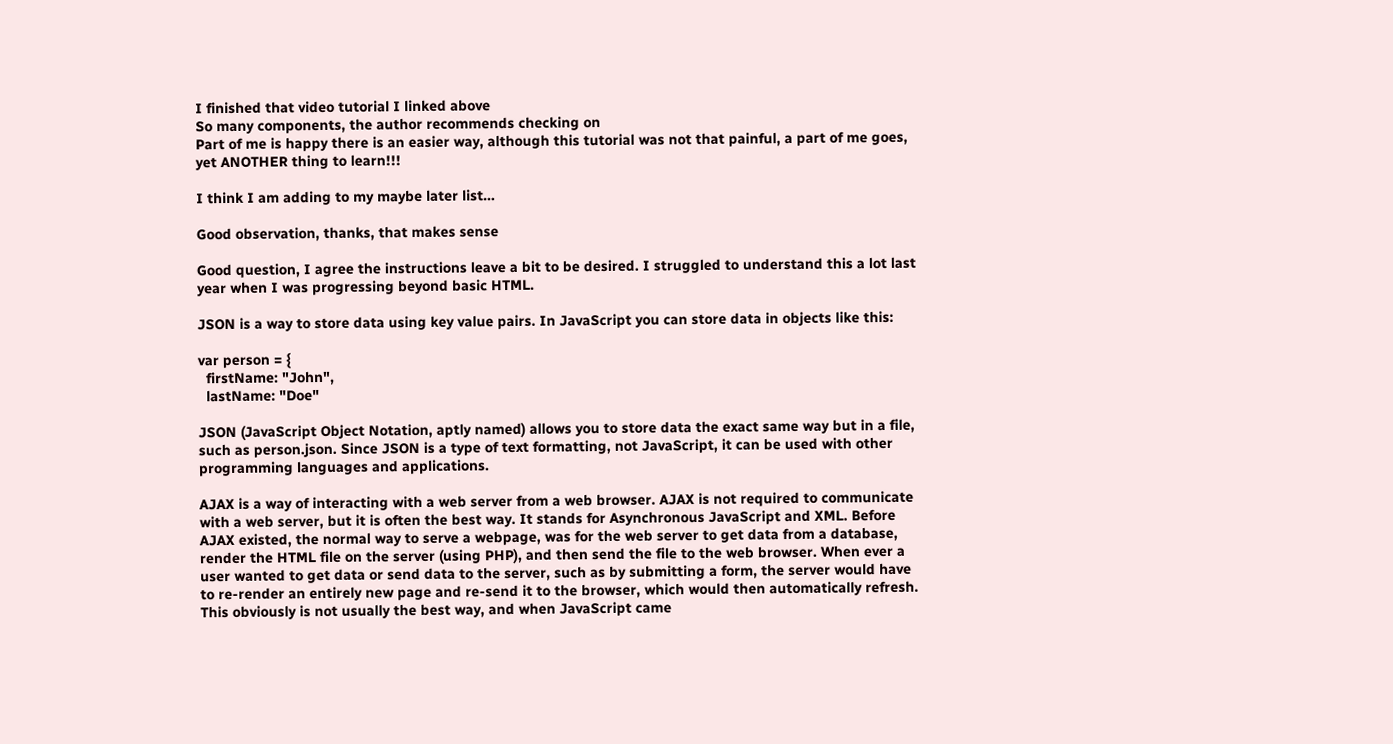I finished that video tutorial I linked above
So many components, the author recommends checking on
Part of me is happy there is an easier way, although this tutorial was not that painful, a part of me goes, yet ANOTHER thing to learn!!!

I think I am adding to my maybe later list…

Good observation, thanks, that makes sense

Good question, I agree the instructions leave a bit to be desired. I struggled to understand this a lot last year when I was progressing beyond basic HTML.

JSON is a way to store data using key value pairs. In JavaScript you can store data in objects like this:

var person = {
  firstName: "John",
  lastName: "Doe"

JSON (JavaScript Object Notation, aptly named) allows you to store data the exact same way but in a file, such as person.json. Since JSON is a type of text formatting, not JavaScript, it can be used with other programming languages and applications.

AJAX is a way of interacting with a web server from a web browser. AJAX is not required to communicate with a web server, but it is often the best way. It stands for Asynchronous JavaScript and XML. Before AJAX existed, the normal way to serve a webpage, was for the web server to get data from a database, render the HTML file on the server (using PHP), and then send the file to the web browser. When ever a user wanted to get data or send data to the server, such as by submitting a form, the server would have to re-render an entirely new page and re-send it to the browser, which would then automatically refresh. This obviously is not usually the best way, and when JavaScript came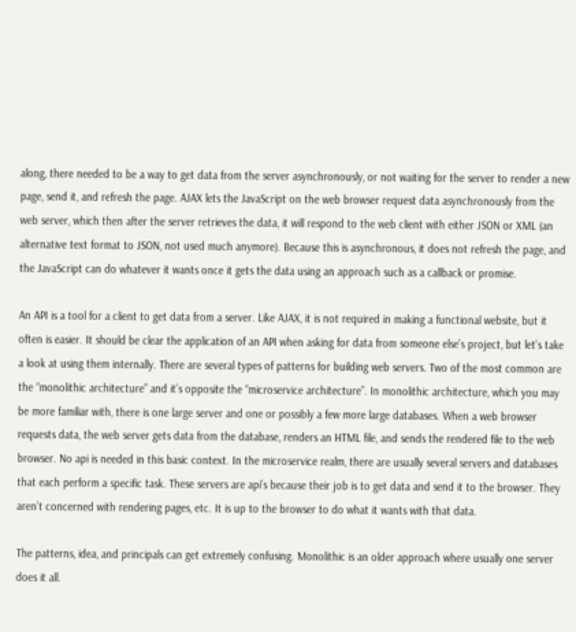along, there needed to be a way to get data from the server asynchronously, or not waiting for the server to render a new page, send it, and refresh the page. AJAX lets the JavaScript on the web browser request data asynchronously from the web server, which then after the server retrieves the data, it will respond to the web client with either JSON or XML (an alternative text format to JSON, not used much anymore). Because this is asynchronous, it does not refresh the page, and the JavaScript can do whatever it wants once it gets the data using an approach such as a callback or promise.

An API is a tool for a client to get data from a server. Like AJAX, it is not required in making a functional website, but it often is easier. It should be clear the application of an API when asking for data from someone else’s project, but let’s take a look at using them internally. There are several types of patterns for building web servers. Two of the most common are the “monolithic architecture” and it’s opposite the “microservice architecture”. In monolithic architecture, which you may be more familiar with, there is one large server and one or possibly a few more large databases. When a web browser requests data, the web server gets data from the database, renders an HTML file, and sends the rendered file to the web browser. No api is needed in this basic context. In the microservice realm, there are usually several servers and databases that each perform a specific task. These servers are api’s because their job is to get data and send it to the browser. They aren’t concerned with rendering pages, etc. It is up to the browser to do what it wants with that data.

The patterns, idea, and principals can get extremely confusing. Monolithic is an older approach where usually one server does it all.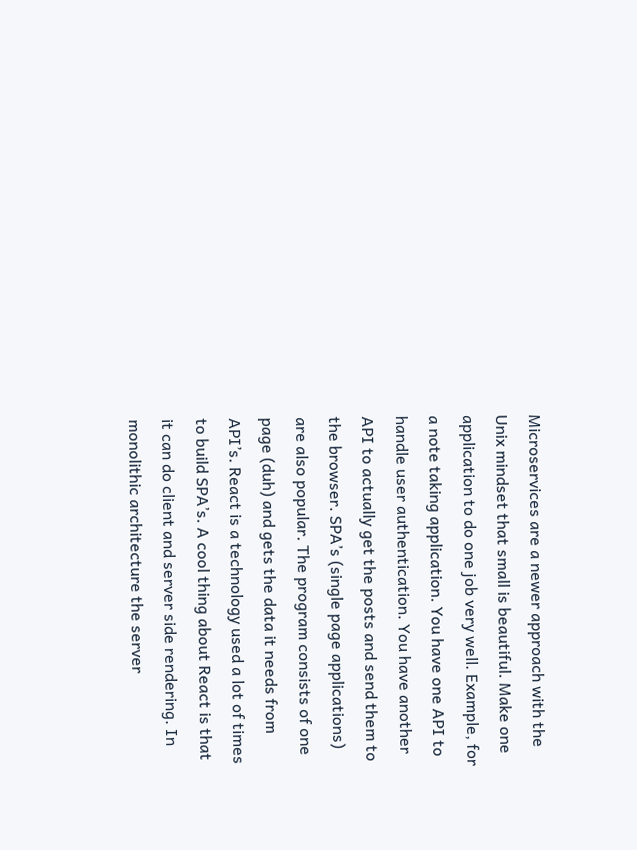Microservices are a newer approach with the Unix mindset that small is beautiful. Make one application to do one job very well. Example, for a note taking application. You have one API to handle user authentication. You have another API to actually get the posts and send them to the browser. SPA’s (single page applications) are also popular. The program consists of one page (duh) and gets the data it needs from API’s. React is a technology used a lot of times to build SPA’s. A cool thing about React is that it can do client and server side rendering. In monolithic architecture the server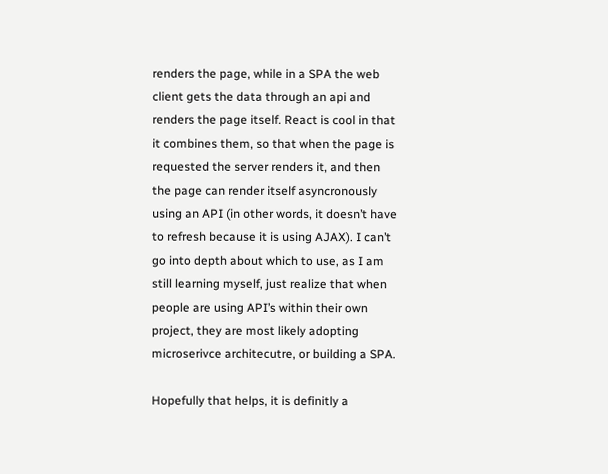renders the page, while in a SPA the web client gets the data through an api and renders the page itself. React is cool in that it combines them, so that when the page is requested the server renders it, and then the page can render itself asyncronously using an API (in other words, it doesn’t have to refresh because it is using AJAX). I can’t go into depth about which to use, as I am still learning myself, just realize that when people are using API’s within their own project, they are most likely adopting microserivce architecutre, or building a SPA.

Hopefully that helps, it is definitly a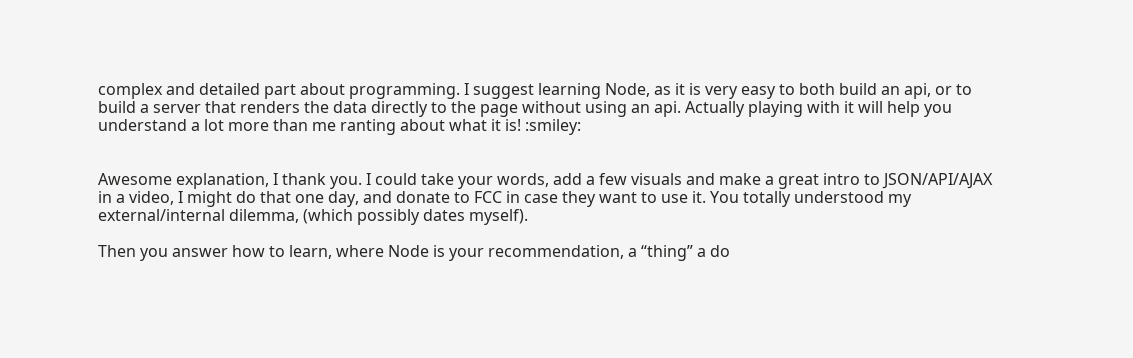complex and detailed part about programming. I suggest learning Node, as it is very easy to both build an api, or to build a server that renders the data directly to the page without using an api. Actually playing with it will help you understand a lot more than me ranting about what it is! :smiley:


Awesome explanation, I thank you. I could take your words, add a few visuals and make a great intro to JSON/API/AJAX in a video, I might do that one day, and donate to FCC in case they want to use it. You totally understood my external/internal dilemma, (which possibly dates myself).

Then you answer how to learn, where Node is your recommendation, a “thing” a do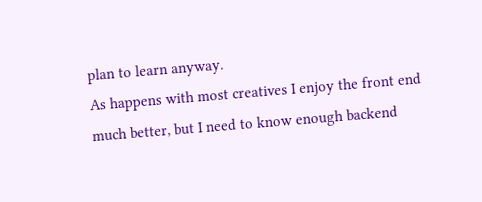plan to learn anyway.
As happens with most creatives I enjoy the front end much better, but I need to know enough backend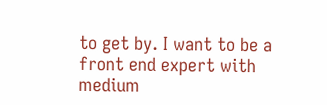to get by. I want to be a front end expert with medium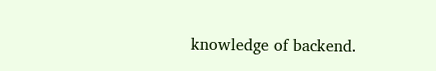knowledge of backend.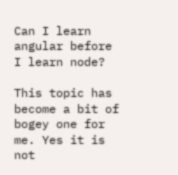Can I learn angular before I learn node?

This topic has become a bit of bogey one for me. Yes it is not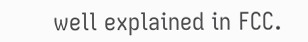well explained in FCC.